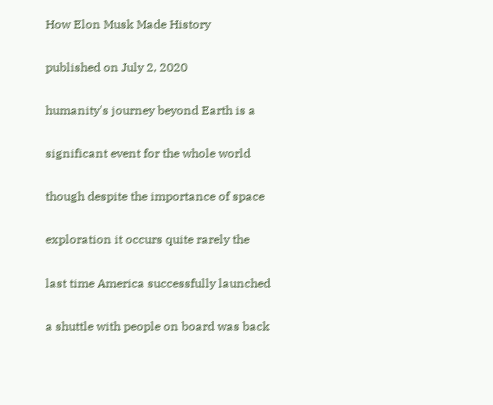How Elon Musk Made History

published on July 2, 2020

humanity's journey beyond Earth is a

significant event for the whole world

though despite the importance of space

exploration it occurs quite rarely the

last time America successfully launched

a shuttle with people on board was back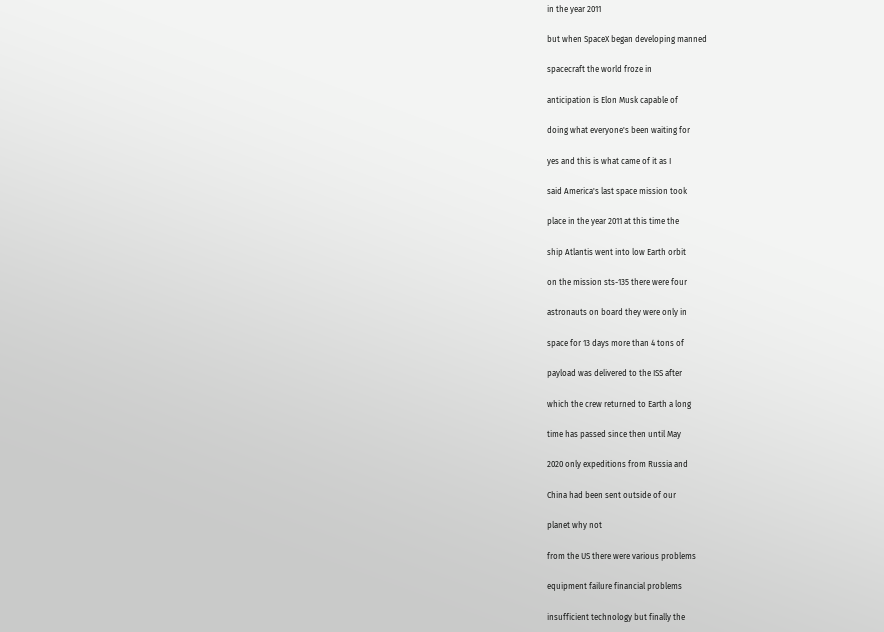in the year 2011

but when SpaceX began developing manned

spacecraft the world froze in

anticipation is Elon Musk capable of

doing what everyone's been waiting for

yes and this is what came of it as I

said America's last space mission took

place in the year 2011 at this time the

ship Atlantis went into low Earth orbit

on the mission sts-135 there were four

astronauts on board they were only in

space for 13 days more than 4 tons of

payload was delivered to the ISS after

which the crew returned to Earth a long

time has passed since then until May

2020 only expeditions from Russia and

China had been sent outside of our

planet why not

from the US there were various problems

equipment failure financial problems

insufficient technology but finally the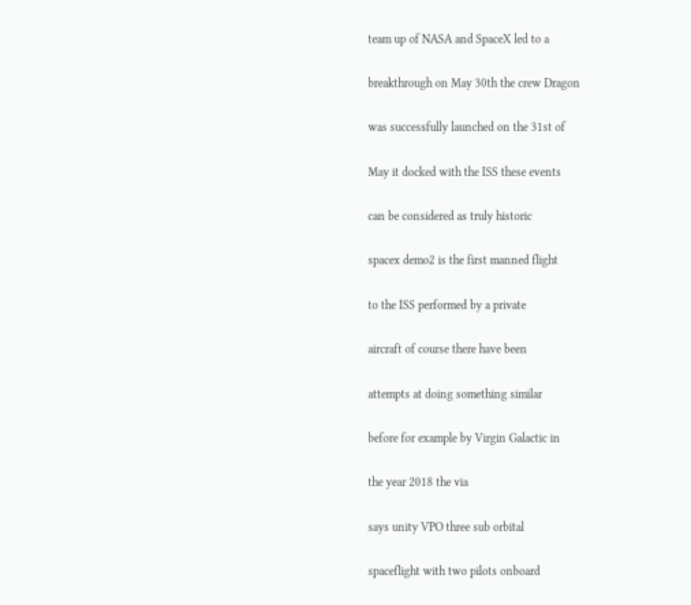team up of NASA and SpaceX led to a

breakthrough on May 30th the crew Dragon

was successfully launched on the 31st of

May it docked with the ISS these events

can be considered as truly historic

spacex demo2 is the first manned flight

to the ISS performed by a private

aircraft of course there have been

attempts at doing something similar

before for example by Virgin Galactic in

the year 2018 the via

says unity VPO three sub orbital

spaceflight with two pilots onboard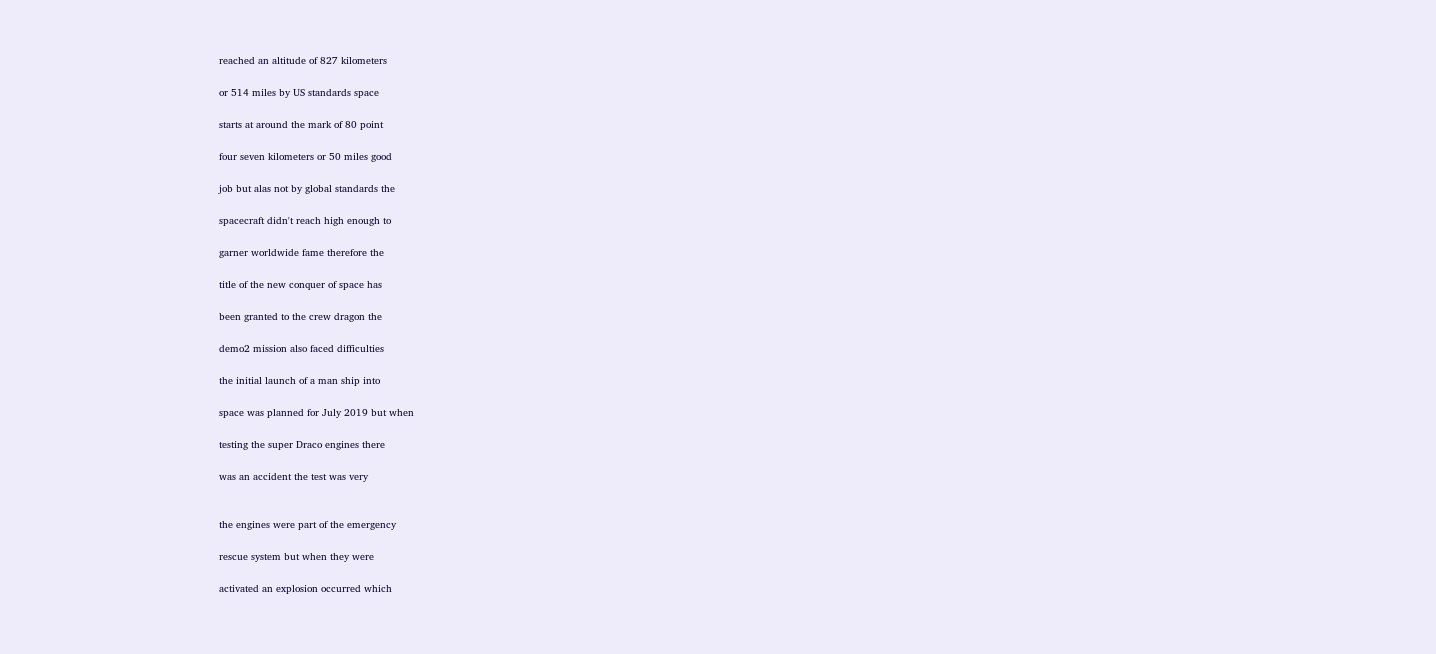reached an altitude of 827 kilometers

or 514 miles by US standards space

starts at around the mark of 80 point

four seven kilometers or 50 miles good

job but alas not by global standards the

spacecraft didn't reach high enough to

garner worldwide fame therefore the

title of the new conquer of space has

been granted to the crew dragon the

demo2 mission also faced difficulties

the initial launch of a man ship into

space was planned for July 2019 but when

testing the super Draco engines there

was an accident the test was very


the engines were part of the emergency

rescue system but when they were

activated an explosion occurred which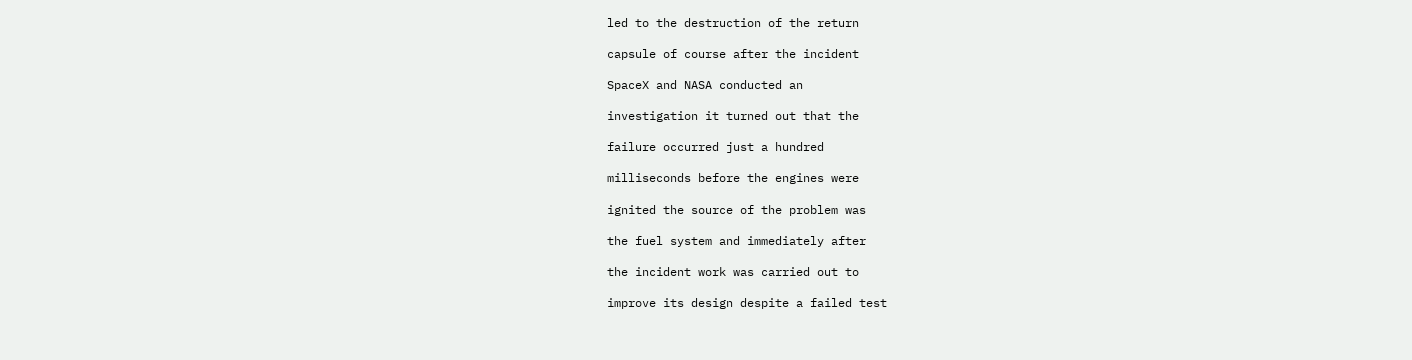led to the destruction of the return

capsule of course after the incident

SpaceX and NASA conducted an

investigation it turned out that the

failure occurred just a hundred

milliseconds before the engines were

ignited the source of the problem was

the fuel system and immediately after

the incident work was carried out to

improve its design despite a failed test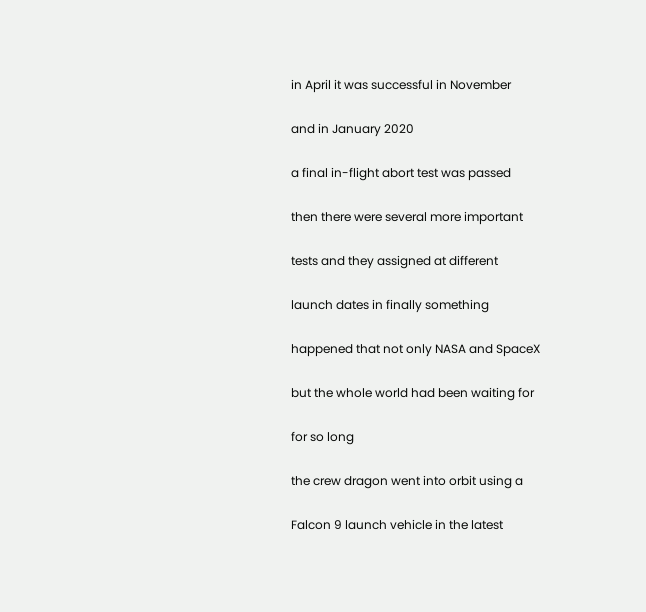in April it was successful in November

and in January 2020

a final in-flight abort test was passed

then there were several more important

tests and they assigned at different

launch dates in finally something

happened that not only NASA and SpaceX

but the whole world had been waiting for

for so long

the crew dragon went into orbit using a

Falcon 9 launch vehicle in the latest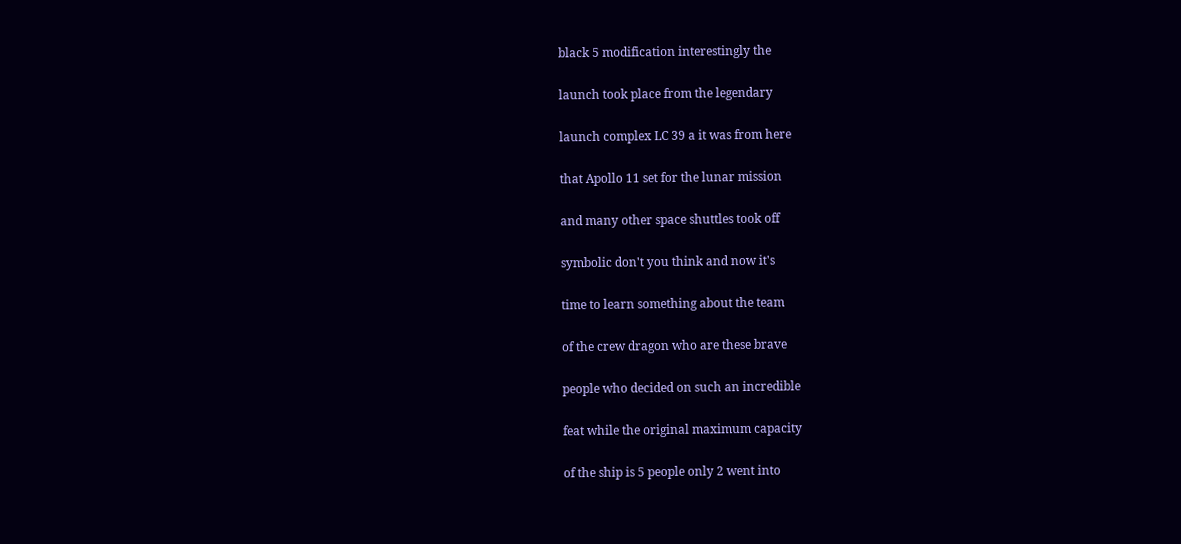black 5 modification interestingly the

launch took place from the legendary

launch complex LC 39 a it was from here

that Apollo 11 set for the lunar mission

and many other space shuttles took off

symbolic don't you think and now it's

time to learn something about the team

of the crew dragon who are these brave

people who decided on such an incredible

feat while the original maximum capacity

of the ship is 5 people only 2 went into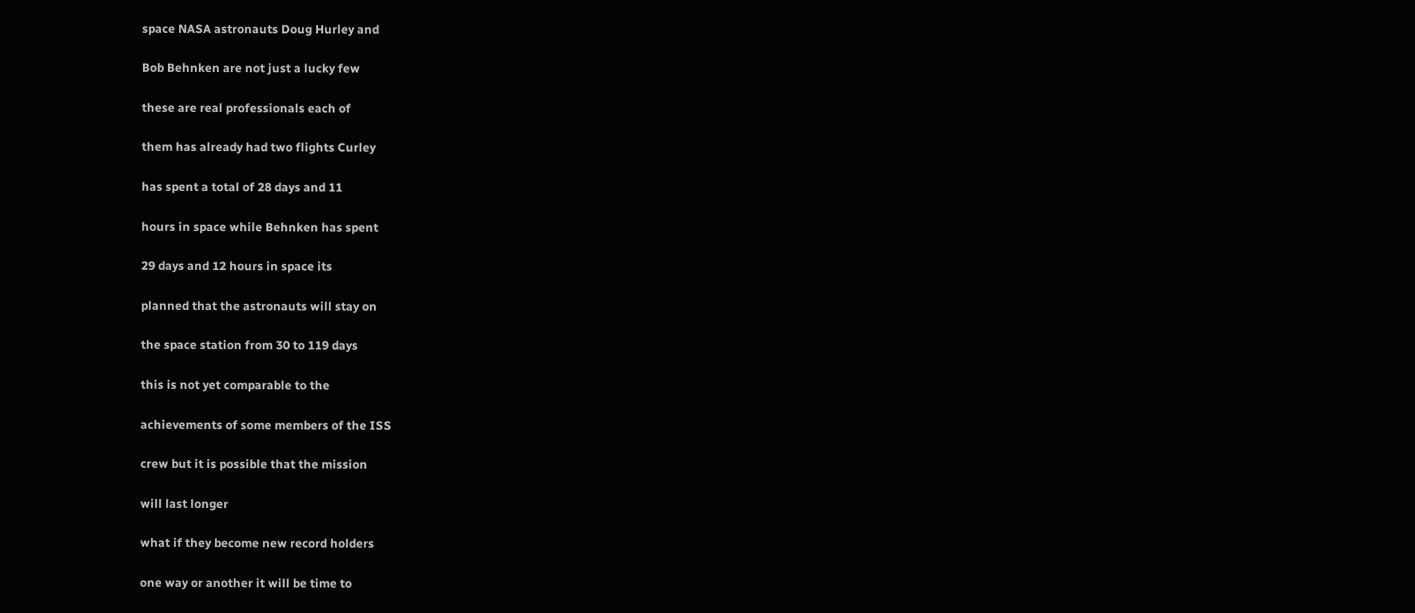space NASA astronauts Doug Hurley and

Bob Behnken are not just a lucky few

these are real professionals each of

them has already had two flights Curley

has spent a total of 28 days and 11

hours in space while Behnken has spent

29 days and 12 hours in space its

planned that the astronauts will stay on

the space station from 30 to 119 days

this is not yet comparable to the

achievements of some members of the ISS

crew but it is possible that the mission

will last longer

what if they become new record holders

one way or another it will be time to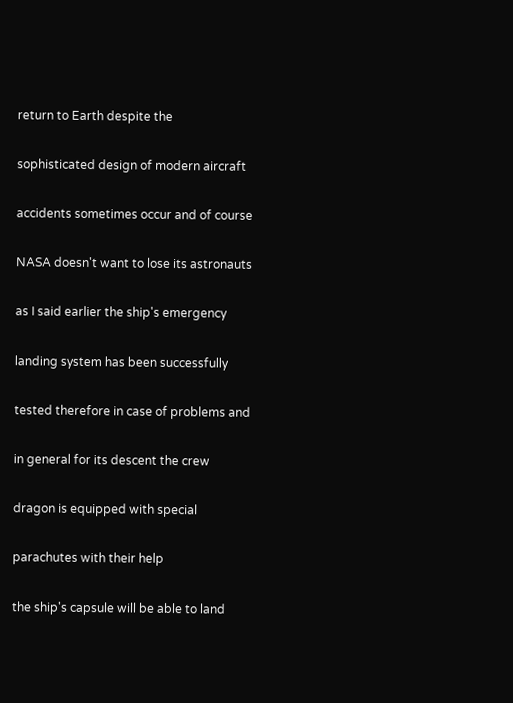return to Earth despite the

sophisticated design of modern aircraft

accidents sometimes occur and of course

NASA doesn't want to lose its astronauts

as I said earlier the ship's emergency

landing system has been successfully

tested therefore in case of problems and

in general for its descent the crew

dragon is equipped with special

parachutes with their help

the ship's capsule will be able to land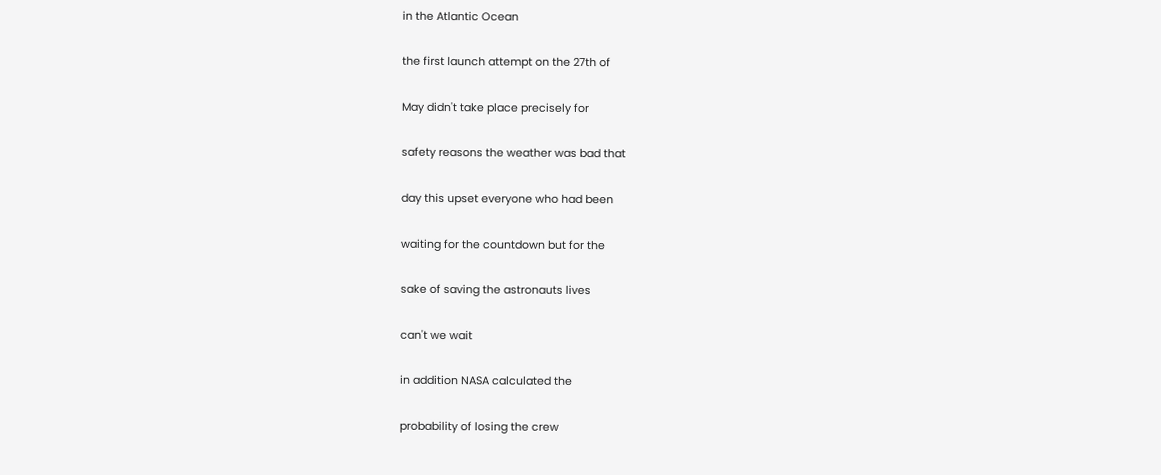in the Atlantic Ocean

the first launch attempt on the 27th of

May didn't take place precisely for

safety reasons the weather was bad that

day this upset everyone who had been

waiting for the countdown but for the

sake of saving the astronauts lives

can't we wait

in addition NASA calculated the

probability of losing the crew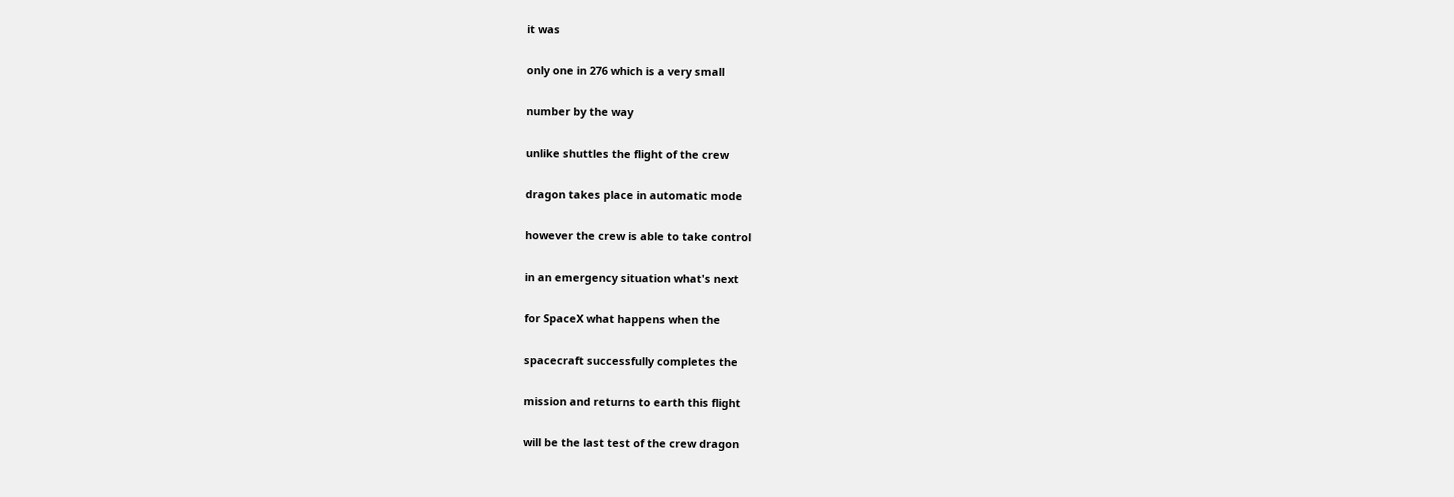it was

only one in 276 which is a very small

number by the way

unlike shuttles the flight of the crew

dragon takes place in automatic mode

however the crew is able to take control

in an emergency situation what's next

for SpaceX what happens when the

spacecraft successfully completes the

mission and returns to earth this flight

will be the last test of the crew dragon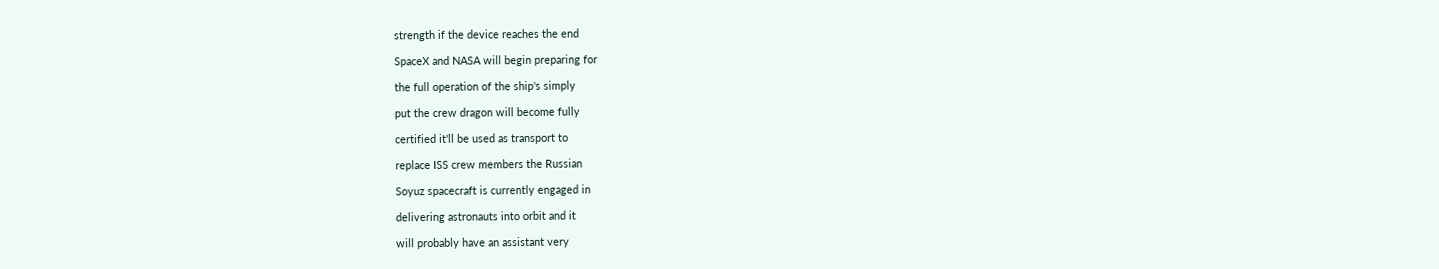strength if the device reaches the end

SpaceX and NASA will begin preparing for

the full operation of the ship's simply

put the crew dragon will become fully

certified it'll be used as transport to

replace ISS crew members the Russian

Soyuz spacecraft is currently engaged in

delivering astronauts into orbit and it

will probably have an assistant very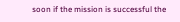soon if the mission is successful the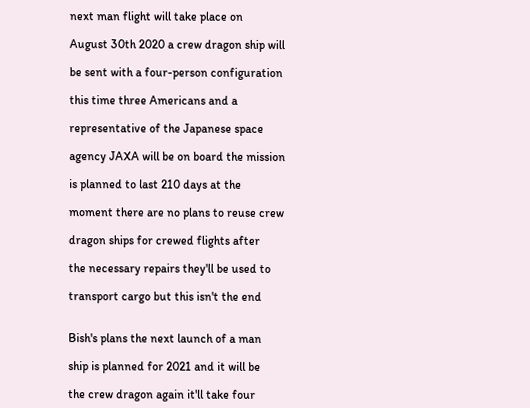next man flight will take place on

August 30th 2020 a crew dragon ship will

be sent with a four-person configuration

this time three Americans and a

representative of the Japanese space

agency JAXA will be on board the mission

is planned to last 210 days at the

moment there are no plans to reuse crew

dragon ships for crewed flights after

the necessary repairs they'll be used to

transport cargo but this isn't the end


Bish's plans the next launch of a man

ship is planned for 2021 and it will be

the crew dragon again it'll take four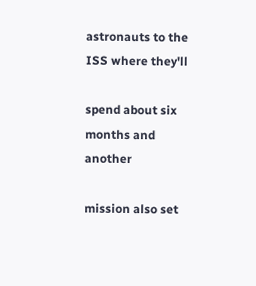astronauts to the ISS where they'll

spend about six months and another

mission also set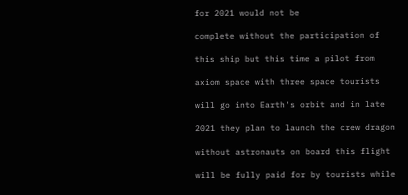for 2021 would not be

complete without the participation of

this ship but this time a pilot from

axiom space with three space tourists

will go into Earth's orbit and in late

2021 they plan to launch the crew dragon

without astronauts on board this flight

will be fully paid for by tourists while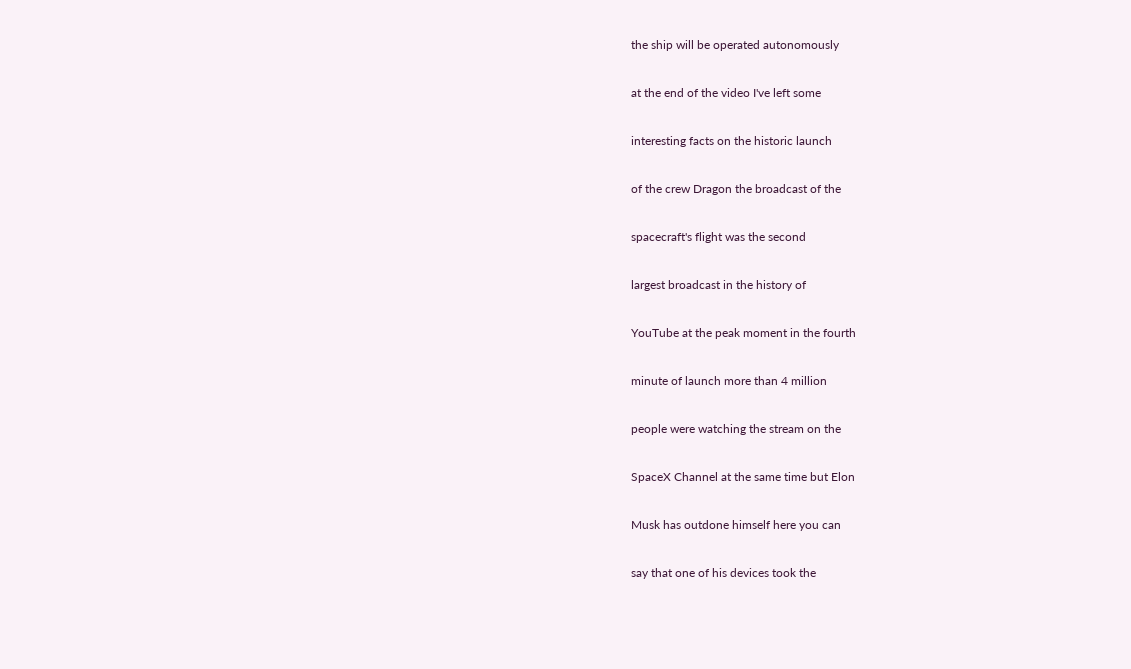the ship will be operated autonomously

at the end of the video I've left some

interesting facts on the historic launch

of the crew Dragon the broadcast of the

spacecraft's flight was the second

largest broadcast in the history of

YouTube at the peak moment in the fourth

minute of launch more than 4 million

people were watching the stream on the

SpaceX Channel at the same time but Elon

Musk has outdone himself here you can

say that one of his devices took the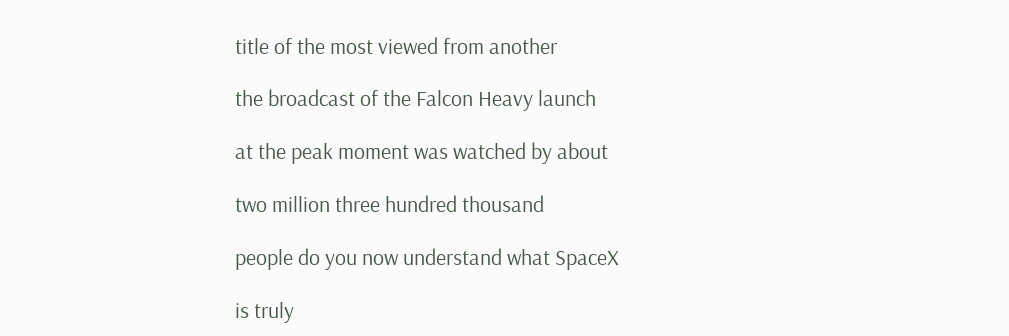title of the most viewed from another

the broadcast of the Falcon Heavy launch

at the peak moment was watched by about

two million three hundred thousand

people do you now understand what SpaceX

is truly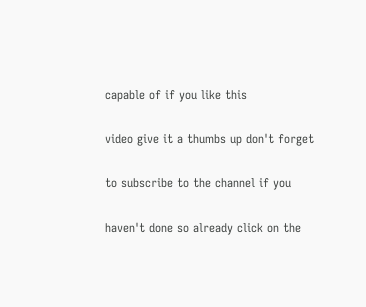capable of if you like this

video give it a thumbs up don't forget

to subscribe to the channel if you

haven't done so already click on the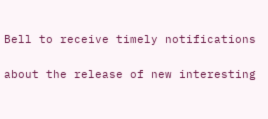Bell to receive timely notifications

about the release of new interesting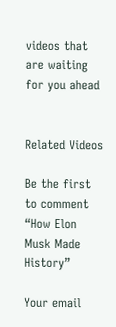videos that are waiting for you ahead


Related Videos

Be the first to comment “How Elon Musk Made History”

Your email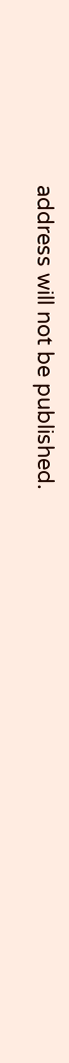address will not be published.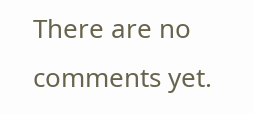There are no comments yet.